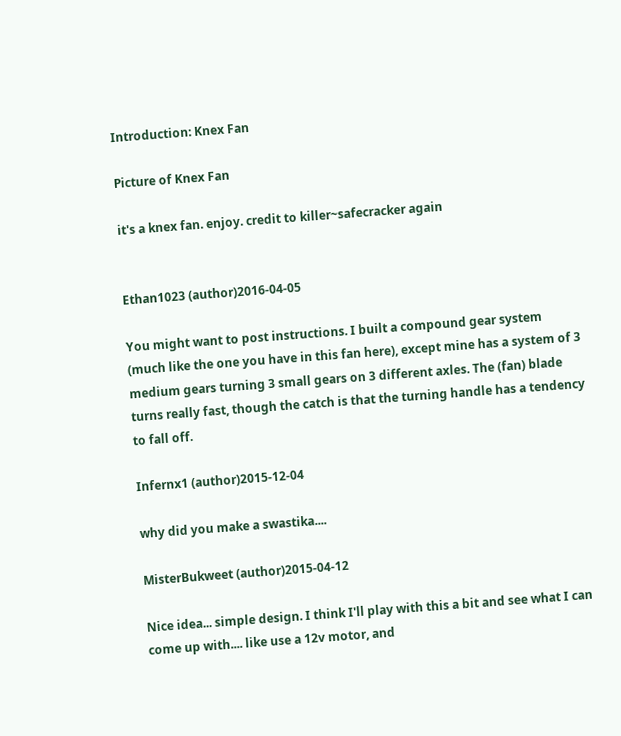Introduction: Knex Fan

Picture of Knex Fan

it's a knex fan. enjoy. credit to killer~safecracker again


Ethan1023 (author)2016-04-05

You might want to post instructions. I built a compound gear system (much like the one you have in this fan here), except mine has a system of 3 medium gears turning 3 small gears on 3 different axles. The (fan) blade turns really fast, though the catch is that the turning handle has a tendency to fall off.

Infernx1 (author)2015-12-04

why did you make a swastika....

MisterBukweet (author)2015-04-12

Nice idea... simple design. I think I'll play with this a bit and see what I can come up with.... like use a 12v motor, and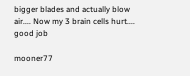bigger blades and actually blow air.... Now my 3 brain cells hurt.... good job

mooner77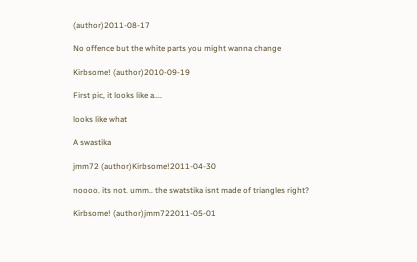(author)2011-08-17

No offence but the white parts you might wanna change

Kirbsome! (author)2010-09-19

First pic, it looks like a....

looks like what

A swastika

jmm72 (author)Kirbsome!2011-04-30

noooo. its not. umm.. the swatstika isnt made of triangles right?

Kirbsome! (author)jmm722011-05-01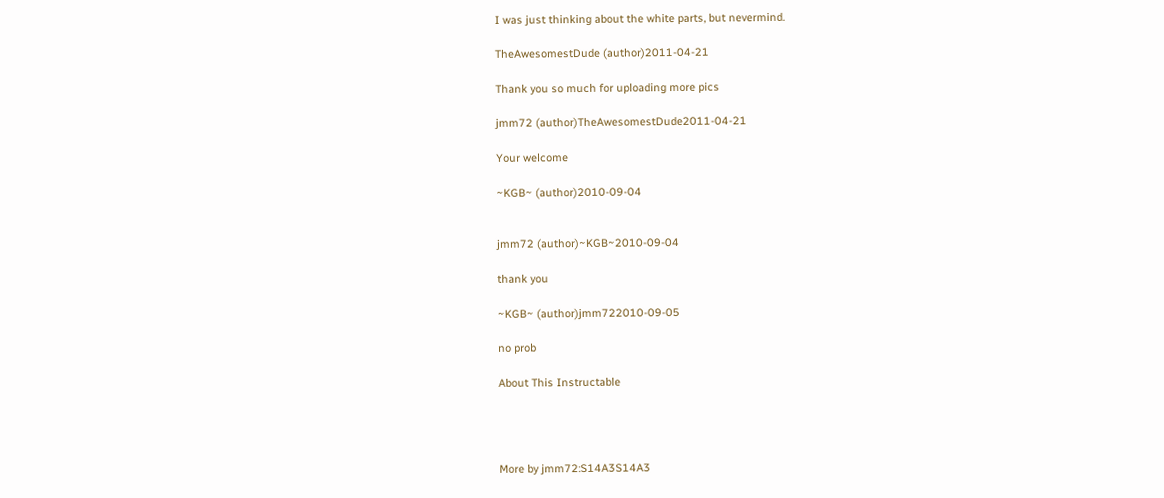I was just thinking about the white parts, but nevermind.

TheAwesomestDude (author)2011-04-21

Thank you so much for uploading more pics

jmm72 (author)TheAwesomestDude2011-04-21

Your welcome

~KGB~ (author)2010-09-04


jmm72 (author)~KGB~2010-09-04

thank you

~KGB~ (author)jmm722010-09-05

no prob

About This Instructable




More by jmm72:S14A3S14A3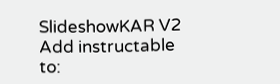SlideshowKAR V2
Add instructable to: